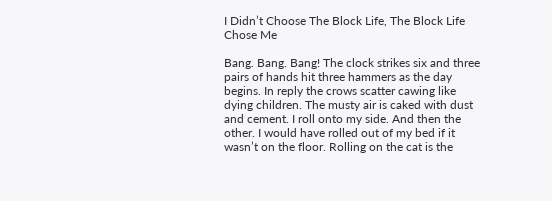I Didn’t Choose The Block Life, The Block Life Chose Me

Bang. Bang. Bang! The clock strikes six and three pairs of hands hit three hammers as the day begins. In reply the crows scatter cawing like dying children. The musty air is caked with dust and cement. I roll onto my side. And then the other. I would have rolled out of my bed if it wasn’t on the floor. Rolling on the cat is the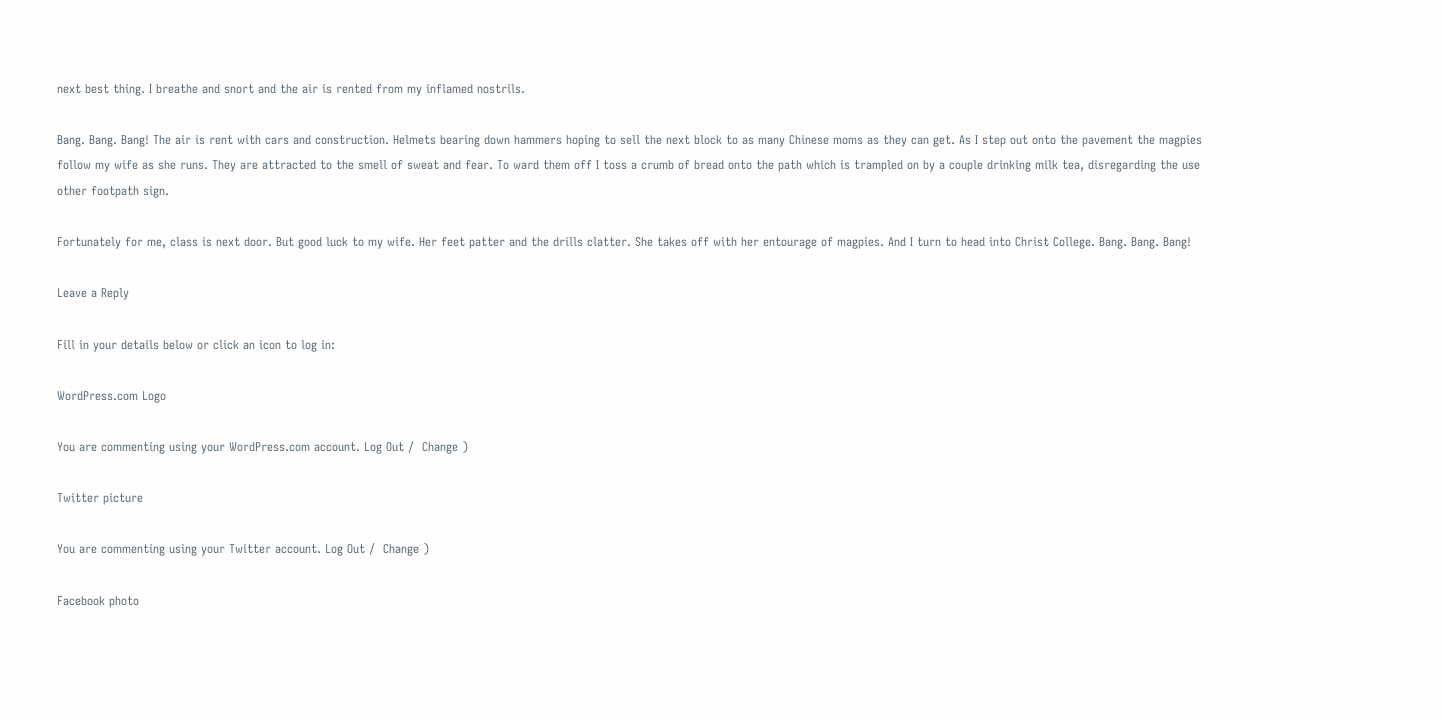next best thing. I breathe and snort and the air is rented from my inflamed nostrils.

Bang. Bang. Bang! The air is rent with cars and construction. Helmets bearing down hammers hoping to sell the next block to as many Chinese moms as they can get. As I step out onto the pavement the magpies follow my wife as she runs. They are attracted to the smell of sweat and fear. To ward them off I toss a crumb of bread onto the path which is trampled on by a couple drinking milk tea, disregarding the use other footpath sign.

Fortunately for me, class is next door. But good luck to my wife. Her feet patter and the drills clatter. She takes off with her entourage of magpies. And I turn to head into Christ College. Bang. Bang. Bang!

Leave a Reply

Fill in your details below or click an icon to log in:

WordPress.com Logo

You are commenting using your WordPress.com account. Log Out /  Change )

Twitter picture

You are commenting using your Twitter account. Log Out /  Change )

Facebook photo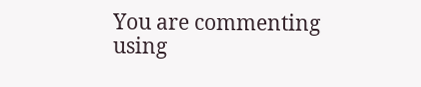You are commenting using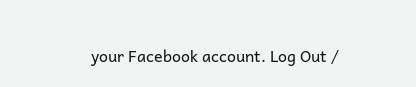your Facebook account. Log Out /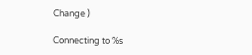Change )

Connecting to %s